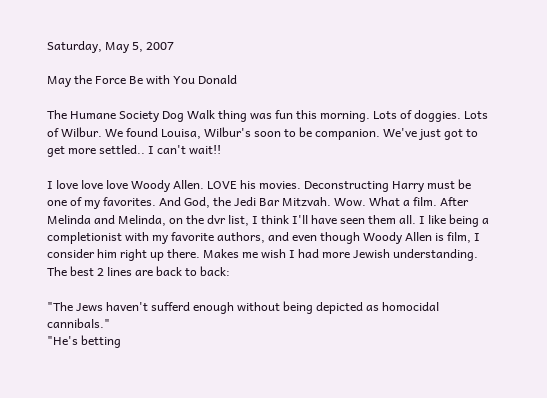Saturday, May 5, 2007

May the Force Be with You Donald

The Humane Society Dog Walk thing was fun this morning. Lots of doggies. Lots of Wilbur. We found Louisa, Wilbur's soon to be companion. We've just got to get more settled.. I can't wait!!

I love love love Woody Allen. LOVE his movies. Deconstructing Harry must be one of my favorites. And God, the Jedi Bar Mitzvah. Wow. What a film. After Melinda and Melinda, on the dvr list, I think I'll have seen them all. I like being a completionist with my favorite authors, and even though Woody Allen is film, I consider him right up there. Makes me wish I had more Jewish understanding. The best 2 lines are back to back:

"The Jews haven't sufferd enough without being depicted as homocidal cannibals."
"He's betting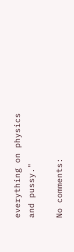everything on physics and pussy."

No comments: